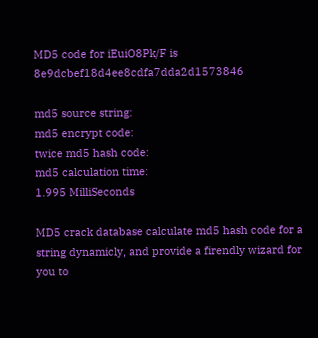MD5 code for iEuiO8Pk/F is 8e9dcbef18d4ee8cdfa7dda2d1573846

md5 source string:
md5 encrypt code:
twice md5 hash code:
md5 calculation time:
1.995 MilliSeconds

MD5 crack database calculate md5 hash code for a string dynamicly, and provide a firendly wizard for you to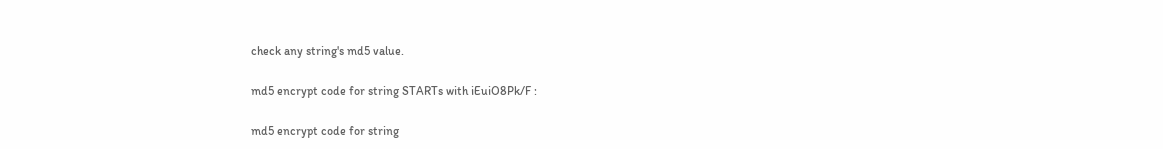check any string's md5 value.

md5 encrypt code for string STARTs with iEuiO8Pk/F :

md5 encrypt code for string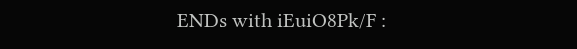ENDs with iEuiO8Pk/F :